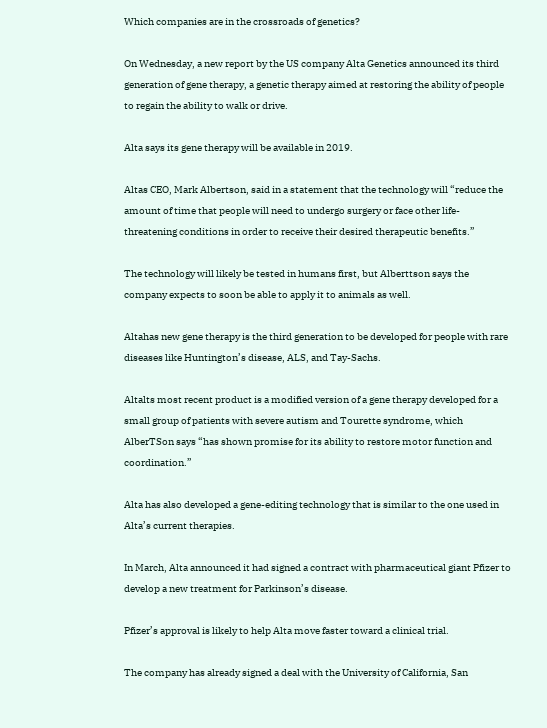Which companies are in the crossroads of genetics?

On Wednesday, a new report by the US company Alta Genetics announced its third generation of gene therapy, a genetic therapy aimed at restoring the ability of people to regain the ability to walk or drive.

Alta says its gene therapy will be available in 2019.

Altas CEO, Mark Albertson, said in a statement that the technology will “reduce the amount of time that people will need to undergo surgery or face other life-threatening conditions in order to receive their desired therapeutic benefits.”

The technology will likely be tested in humans first, but Alberttson says the company expects to soon be able to apply it to animals as well.

Altahas new gene therapy is the third generation to be developed for people with rare diseases like Huntington’s disease, ALS, and Tay-Sachs.

Altalts most recent product is a modified version of a gene therapy developed for a small group of patients with severe autism and Tourette syndrome, which AlberTSon says “has shown promise for its ability to restore motor function and coordination.”

Alta has also developed a gene-editing technology that is similar to the one used in Alta’s current therapies.

In March, Alta announced it had signed a contract with pharmaceutical giant Pfizer to develop a new treatment for Parkinson’s disease.

Pfizer’s approval is likely to help Alta move faster toward a clinical trial.

The company has already signed a deal with the University of California, San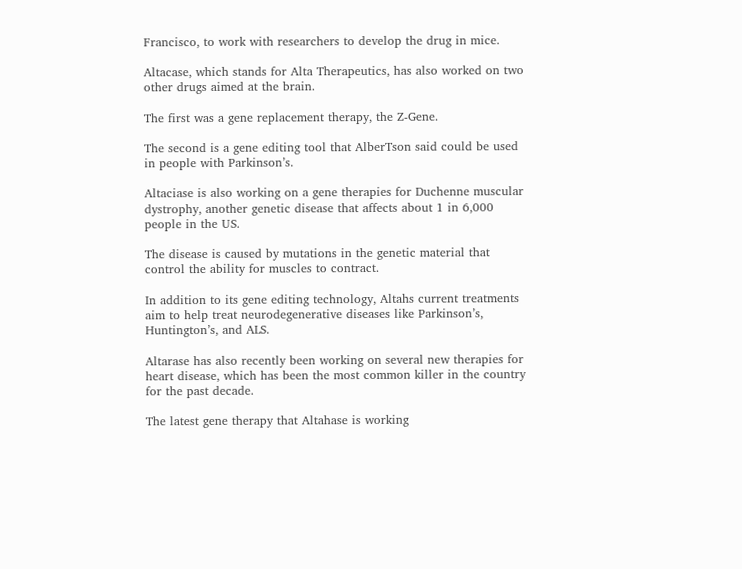Francisco, to work with researchers to develop the drug in mice.

Altacase, which stands for Alta Therapeutics, has also worked on two other drugs aimed at the brain.

The first was a gene replacement therapy, the Z-Gene.

The second is a gene editing tool that AlberTson said could be used in people with Parkinson’s.

Altaciase is also working on a gene therapies for Duchenne muscular dystrophy, another genetic disease that affects about 1 in 6,000 people in the US.

The disease is caused by mutations in the genetic material that control the ability for muscles to contract.

In addition to its gene editing technology, Altahs current treatments aim to help treat neurodegenerative diseases like Parkinson’s, Huntington’s, and ALS.

Altarase has also recently been working on several new therapies for heart disease, which has been the most common killer in the country for the past decade.

The latest gene therapy that Altahase is working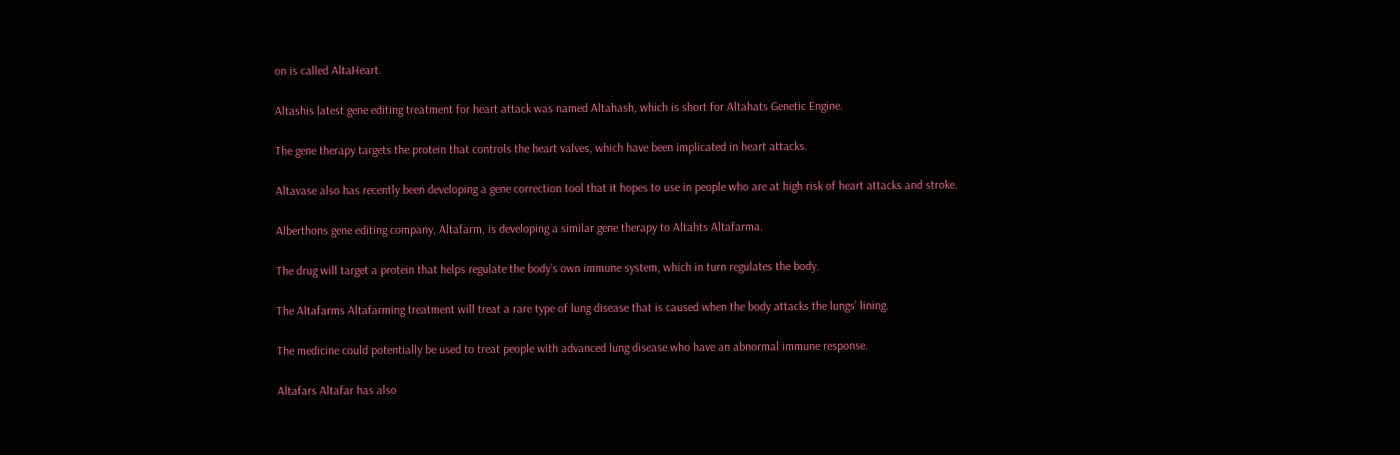on is called AltaHeart.

Altashis latest gene editing treatment for heart attack was named Altahash, which is short for Altahats Genetic Engine.

The gene therapy targets the protein that controls the heart valves, which have been implicated in heart attacks.

Altavase also has recently been developing a gene correction tool that it hopes to use in people who are at high risk of heart attacks and stroke.

Alberthons gene editing company, Altafarm, is developing a similar gene therapy to Altahts Altafarma.

The drug will target a protein that helps regulate the body’s own immune system, which in turn regulates the body.

The Altafarms Altafarming treatment will treat a rare type of lung disease that is caused when the body attacks the lungs’ lining.

The medicine could potentially be used to treat people with advanced lung disease who have an abnormal immune response.

Altafars Altafar has also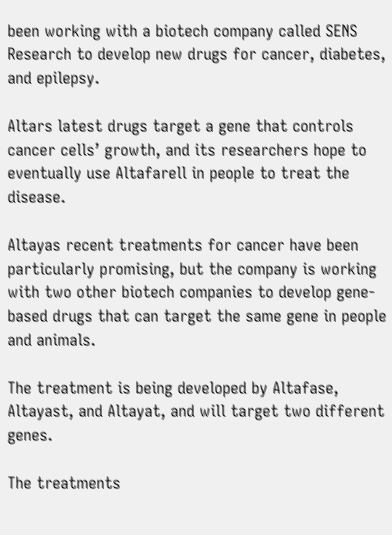been working with a biotech company called SENS Research to develop new drugs for cancer, diabetes, and epilepsy.

Altars latest drugs target a gene that controls cancer cells’ growth, and its researchers hope to eventually use Altafarell in people to treat the disease.

Altayas recent treatments for cancer have been particularly promising, but the company is working with two other biotech companies to develop gene-based drugs that can target the same gene in people and animals.

The treatment is being developed by Altafase, Altayast, and Altayat, and will target two different genes.

The treatments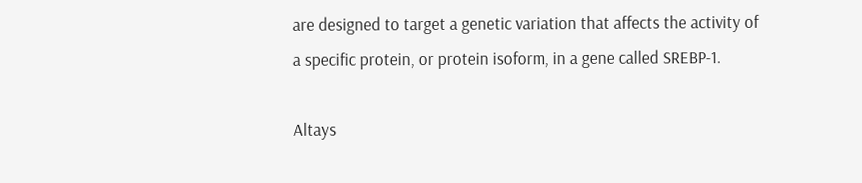are designed to target a genetic variation that affects the activity of a specific protein, or protein isoform, in a gene called SREBP-1.

Altays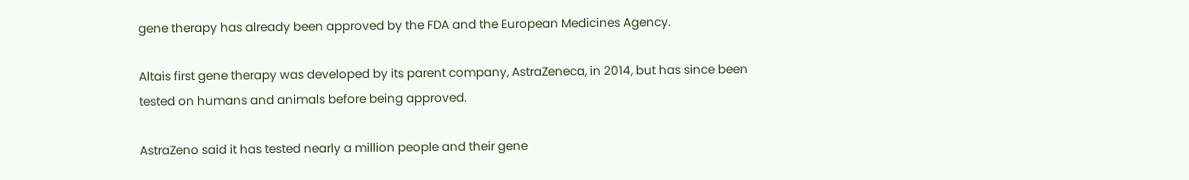gene therapy has already been approved by the FDA and the European Medicines Agency.

Altais first gene therapy was developed by its parent company, AstraZeneca, in 2014, but has since been tested on humans and animals before being approved.

AstraZeno said it has tested nearly a million people and their gene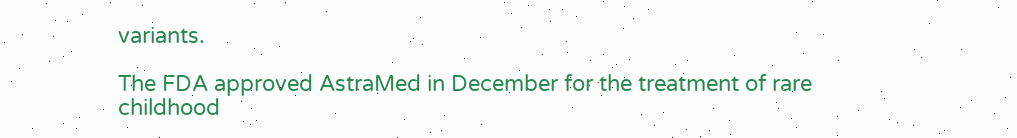variants.

The FDA approved AstraMed in December for the treatment of rare childhood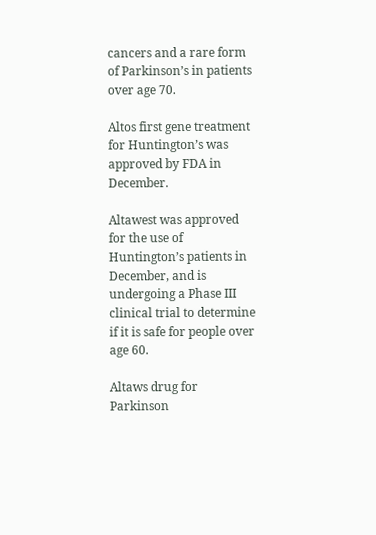cancers and a rare form of Parkinson’s in patients over age 70.

Altos first gene treatment for Huntington’s was approved by FDA in December.

Altawest was approved for the use of Huntington’s patients in December, and is undergoing a Phase III clinical trial to determine if it is safe for people over age 60.

Altaws drug for Parkinson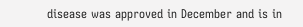disease was approved in December and is in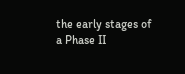the early stages of a Phase II